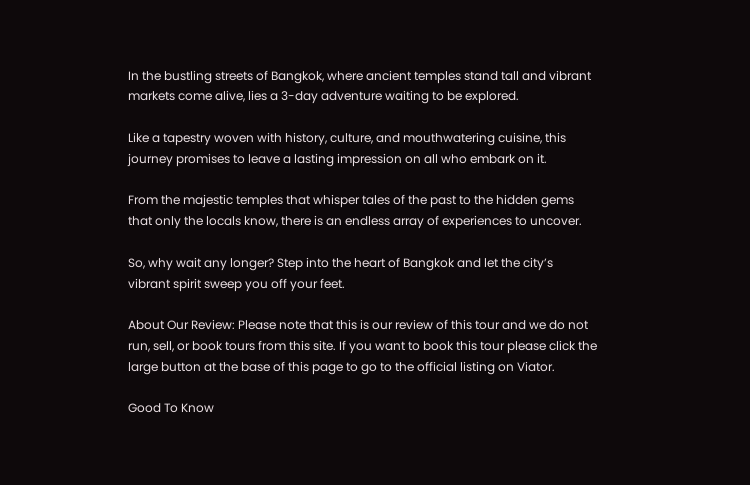In the bustling streets of Bangkok, where ancient temples stand tall and vibrant markets come alive, lies a 3-day adventure waiting to be explored.

Like a tapestry woven with history, culture, and mouthwatering cuisine, this journey promises to leave a lasting impression on all who embark on it.

From the majestic temples that whisper tales of the past to the hidden gems that only the locals know, there is an endless array of experiences to uncover.

So, why wait any longer? Step into the heart of Bangkok and let the city’s vibrant spirit sweep you off your feet.

About Our Review: Please note that this is our review of this tour and we do not run, sell, or book tours from this site. If you want to book this tour please click the large button at the base of this page to go to the official listing on Viator.

Good To Know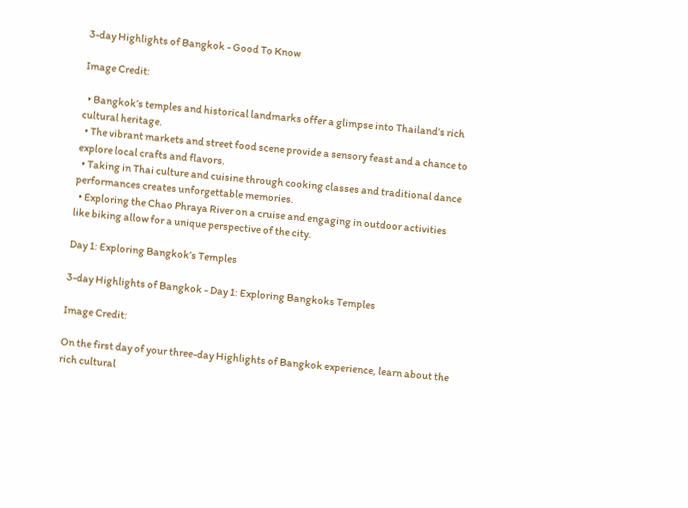3-day Highlights of Bangkok - Good To Know

Image Credit:

  • Bangkok’s temples and historical landmarks offer a glimpse into Thailand’s rich cultural heritage.
  • The vibrant markets and street food scene provide a sensory feast and a chance to explore local crafts and flavors.
  • Taking in Thai culture and cuisine through cooking classes and traditional dance performances creates unforgettable memories.
  • Exploring the Chao Phraya River on a cruise and engaging in outdoor activities like biking allow for a unique perspective of the city.

Day 1: Exploring Bangkok’s Temples

3-day Highlights of Bangkok - Day 1: Exploring Bangkoks Temples

Image Credit:

On the first day of your three-day Highlights of Bangkok experience, learn about the rich cultural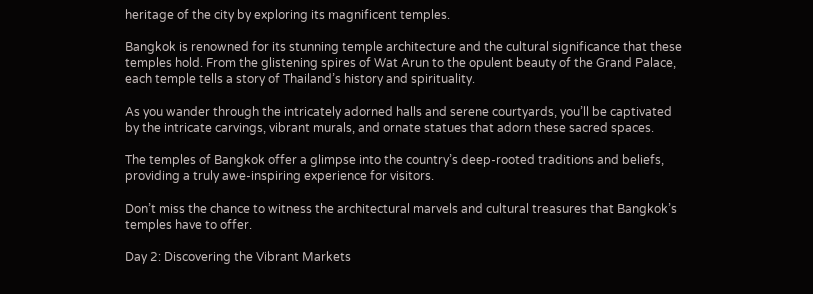heritage of the city by exploring its magnificent temples.

Bangkok is renowned for its stunning temple architecture and the cultural significance that these temples hold. From the glistening spires of Wat Arun to the opulent beauty of the Grand Palace, each temple tells a story of Thailand’s history and spirituality.

As you wander through the intricately adorned halls and serene courtyards, you’ll be captivated by the intricate carvings, vibrant murals, and ornate statues that adorn these sacred spaces.

The temples of Bangkok offer a glimpse into the country’s deep-rooted traditions and beliefs, providing a truly awe-inspiring experience for visitors.

Don’t miss the chance to witness the architectural marvels and cultural treasures that Bangkok’s temples have to offer.

Day 2: Discovering the Vibrant Markets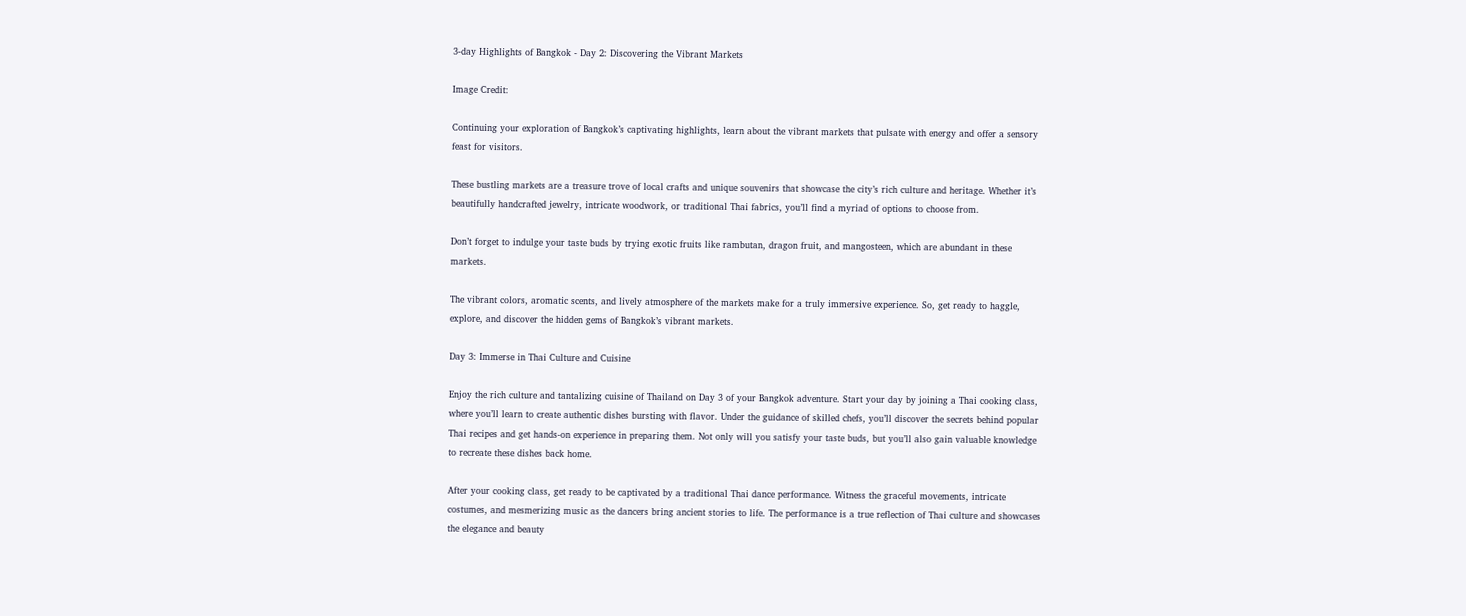3-day Highlights of Bangkok - Day 2: Discovering the Vibrant Markets

Image Credit:

Continuing your exploration of Bangkok’s captivating highlights, learn about the vibrant markets that pulsate with energy and offer a sensory feast for visitors.

These bustling markets are a treasure trove of local crafts and unique souvenirs that showcase the city’s rich culture and heritage. Whether it’s beautifully handcrafted jewelry, intricate woodwork, or traditional Thai fabrics, you’ll find a myriad of options to choose from.

Don’t forget to indulge your taste buds by trying exotic fruits like rambutan, dragon fruit, and mangosteen, which are abundant in these markets.

The vibrant colors, aromatic scents, and lively atmosphere of the markets make for a truly immersive experience. So, get ready to haggle, explore, and discover the hidden gems of Bangkok’s vibrant markets.

Day 3: Immerse in Thai Culture and Cuisine

Enjoy the rich culture and tantalizing cuisine of Thailand on Day 3 of your Bangkok adventure. Start your day by joining a Thai cooking class, where you’ll learn to create authentic dishes bursting with flavor. Under the guidance of skilled chefs, you’ll discover the secrets behind popular Thai recipes and get hands-on experience in preparing them. Not only will you satisfy your taste buds, but you’ll also gain valuable knowledge to recreate these dishes back home.

After your cooking class, get ready to be captivated by a traditional Thai dance performance. Witness the graceful movements, intricate costumes, and mesmerizing music as the dancers bring ancient stories to life. The performance is a true reflection of Thai culture and showcases the elegance and beauty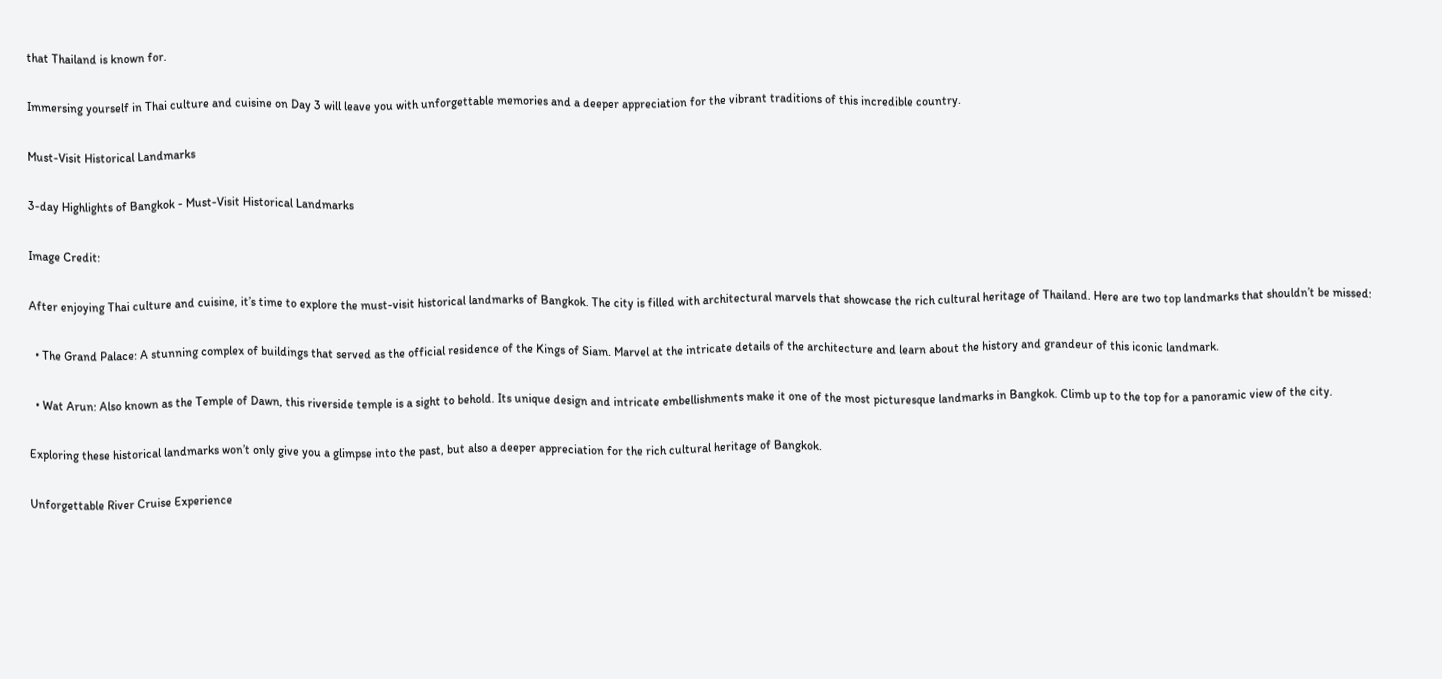that Thailand is known for.

Immersing yourself in Thai culture and cuisine on Day 3 will leave you with unforgettable memories and a deeper appreciation for the vibrant traditions of this incredible country.

Must-Visit Historical Landmarks

3-day Highlights of Bangkok - Must-Visit Historical Landmarks

Image Credit:

After enjoying Thai culture and cuisine, it’s time to explore the must-visit historical landmarks of Bangkok. The city is filled with architectural marvels that showcase the rich cultural heritage of Thailand. Here are two top landmarks that shouldn’t be missed:

  • The Grand Palace: A stunning complex of buildings that served as the official residence of the Kings of Siam. Marvel at the intricate details of the architecture and learn about the history and grandeur of this iconic landmark.

  • Wat Arun: Also known as the Temple of Dawn, this riverside temple is a sight to behold. Its unique design and intricate embellishments make it one of the most picturesque landmarks in Bangkok. Climb up to the top for a panoramic view of the city.

Exploring these historical landmarks won’t only give you a glimpse into the past, but also a deeper appreciation for the rich cultural heritage of Bangkok.

Unforgettable River Cruise Experience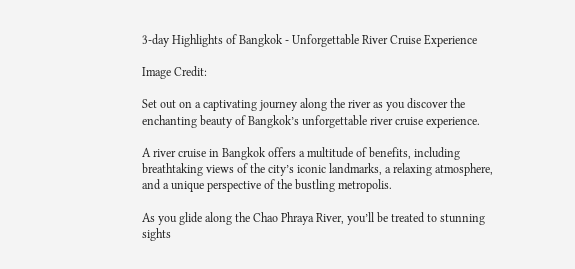3-day Highlights of Bangkok - Unforgettable River Cruise Experience

Image Credit:

Set out on a captivating journey along the river as you discover the enchanting beauty of Bangkok’s unforgettable river cruise experience.

A river cruise in Bangkok offers a multitude of benefits, including breathtaking views of the city’s iconic landmarks, a relaxing atmosphere, and a unique perspective of the bustling metropolis.

As you glide along the Chao Phraya River, you’ll be treated to stunning sights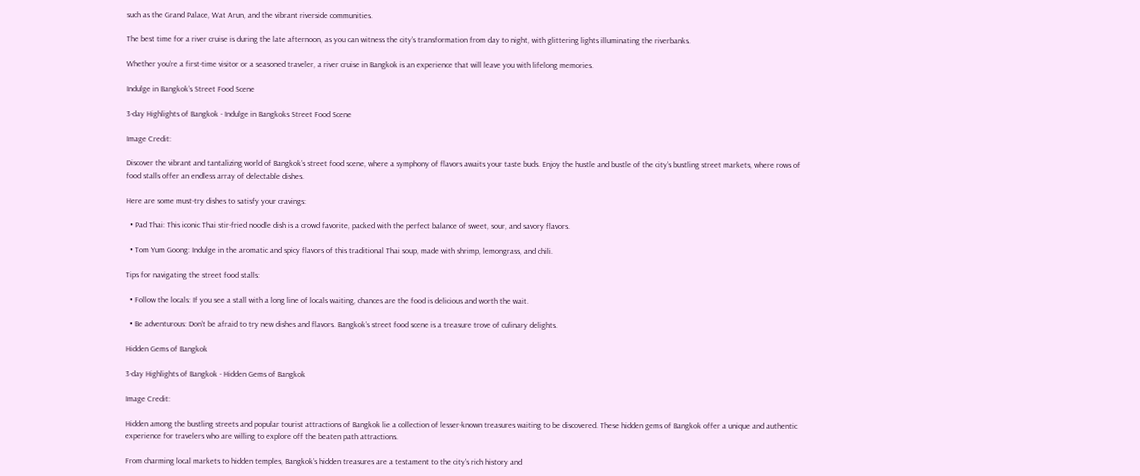such as the Grand Palace, Wat Arun, and the vibrant riverside communities.

The best time for a river cruise is during the late afternoon, as you can witness the city’s transformation from day to night, with glittering lights illuminating the riverbanks.

Whether you’re a first-time visitor or a seasoned traveler, a river cruise in Bangkok is an experience that will leave you with lifelong memories.

Indulge in Bangkok’s Street Food Scene

3-day Highlights of Bangkok - Indulge in Bangkoks Street Food Scene

Image Credit:

Discover the vibrant and tantalizing world of Bangkok’s street food scene, where a symphony of flavors awaits your taste buds. Enjoy the hustle and bustle of the city’s bustling street markets, where rows of food stalls offer an endless array of delectable dishes.

Here are some must-try dishes to satisfy your cravings:

  • Pad Thai: This iconic Thai stir-fried noodle dish is a crowd favorite, packed with the perfect balance of sweet, sour, and savory flavors.

  • Tom Yum Goong: Indulge in the aromatic and spicy flavors of this traditional Thai soup, made with shrimp, lemongrass, and chili.

Tips for navigating the street food stalls:

  • Follow the locals: If you see a stall with a long line of locals waiting, chances are the food is delicious and worth the wait.

  • Be adventurous: Don’t be afraid to try new dishes and flavors. Bangkok’s street food scene is a treasure trove of culinary delights.

Hidden Gems of Bangkok

3-day Highlights of Bangkok - Hidden Gems of Bangkok

Image Credit:

Hidden among the bustling streets and popular tourist attractions of Bangkok lie a collection of lesser-known treasures waiting to be discovered. These hidden gems of Bangkok offer a unique and authentic experience for travelers who are willing to explore off the beaten path attractions.

From charming local markets to hidden temples, Bangkok’s hidden treasures are a testament to the city’s rich history and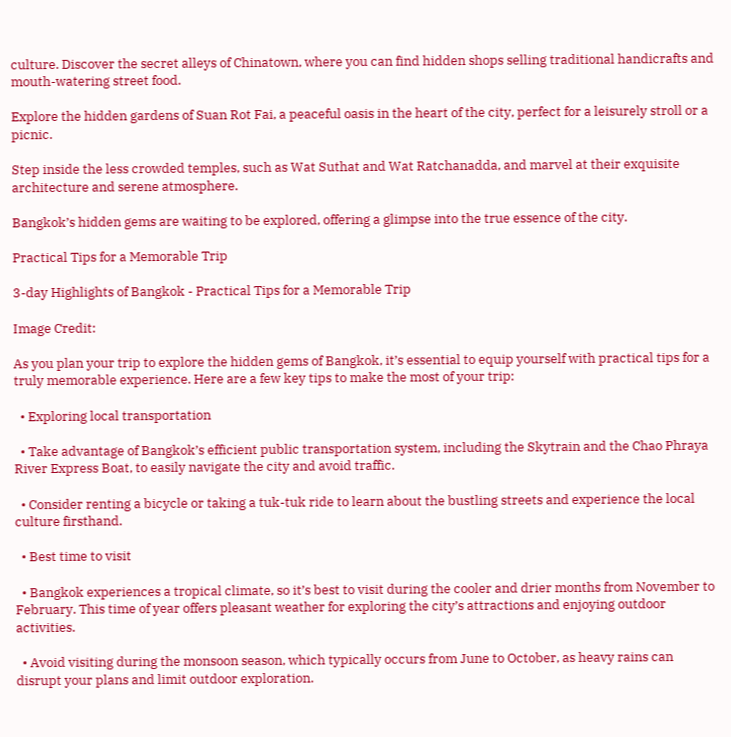culture. Discover the secret alleys of Chinatown, where you can find hidden shops selling traditional handicrafts and mouth-watering street food.

Explore the hidden gardens of Suan Rot Fai, a peaceful oasis in the heart of the city, perfect for a leisurely stroll or a picnic.

Step inside the less crowded temples, such as Wat Suthat and Wat Ratchanadda, and marvel at their exquisite architecture and serene atmosphere.

Bangkok’s hidden gems are waiting to be explored, offering a glimpse into the true essence of the city.

Practical Tips for a Memorable Trip

3-day Highlights of Bangkok - Practical Tips for a Memorable Trip

Image Credit:

As you plan your trip to explore the hidden gems of Bangkok, it’s essential to equip yourself with practical tips for a truly memorable experience. Here are a few key tips to make the most of your trip:

  • Exploring local transportation

  • Take advantage of Bangkok’s efficient public transportation system, including the Skytrain and the Chao Phraya River Express Boat, to easily navigate the city and avoid traffic.

  • Consider renting a bicycle or taking a tuk-tuk ride to learn about the bustling streets and experience the local culture firsthand.

  • Best time to visit

  • Bangkok experiences a tropical climate, so it’s best to visit during the cooler and drier months from November to February. This time of year offers pleasant weather for exploring the city’s attractions and enjoying outdoor activities.

  • Avoid visiting during the monsoon season, which typically occurs from June to October, as heavy rains can disrupt your plans and limit outdoor exploration.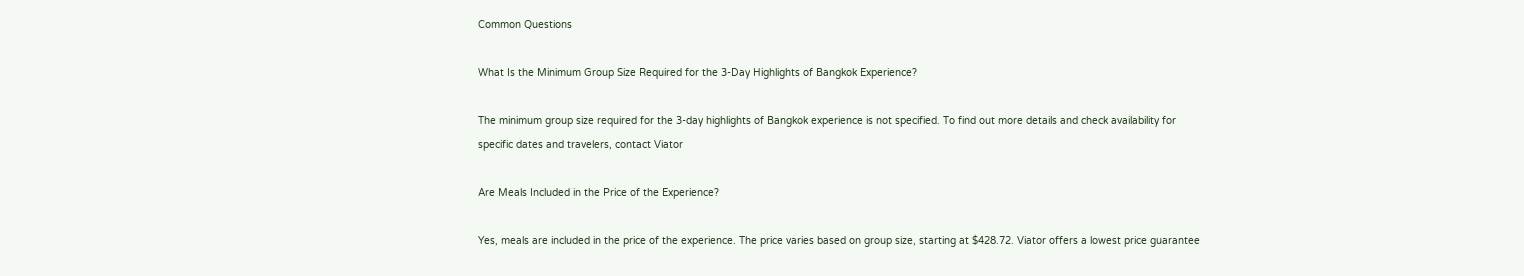Common Questions

What Is the Minimum Group Size Required for the 3-Day Highlights of Bangkok Experience?

The minimum group size required for the 3-day highlights of Bangkok experience is not specified. To find out more details and check availability for specific dates and travelers, contact Viator

Are Meals Included in the Price of the Experience?

Yes, meals are included in the price of the experience. The price varies based on group size, starting at $428.72. Viator offers a lowest price guarantee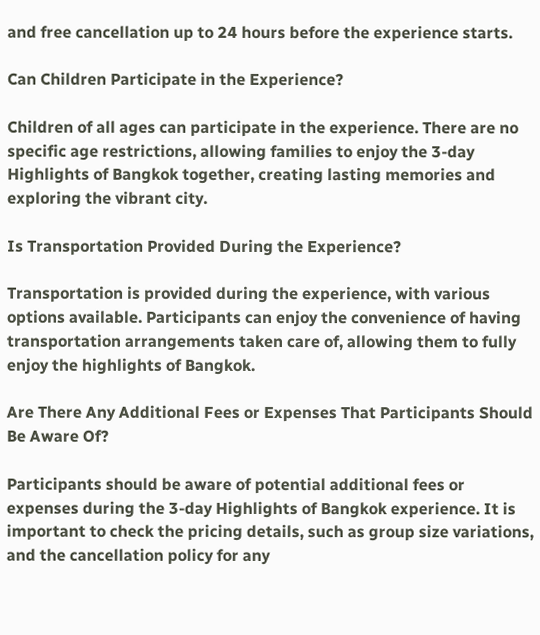and free cancellation up to 24 hours before the experience starts.

Can Children Participate in the Experience?

Children of all ages can participate in the experience. There are no specific age restrictions, allowing families to enjoy the 3-day Highlights of Bangkok together, creating lasting memories and exploring the vibrant city.

Is Transportation Provided During the Experience?

Transportation is provided during the experience, with various options available. Participants can enjoy the convenience of having transportation arrangements taken care of, allowing them to fully enjoy the highlights of Bangkok.

Are There Any Additional Fees or Expenses That Participants Should Be Aware Of?

Participants should be aware of potential additional fees or expenses during the 3-day Highlights of Bangkok experience. It is important to check the pricing details, such as group size variations, and the cancellation policy for any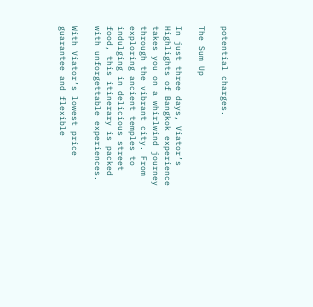potential charges.

The Sum Up

In just three days, Viator’s Highlights of Bangkok experience takes you on a whirlwind journey through the vibrant city. From exploring ancient temples to indulging in delicious street food, this itinerary is packed with unforgettable experiences.

With Viator’s lowest price guarantee and flexible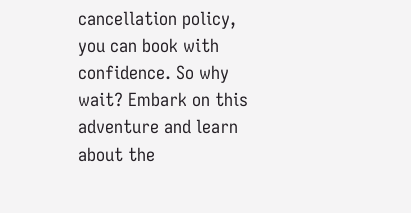cancellation policy, you can book with confidence. So why wait? Embark on this adventure and learn about the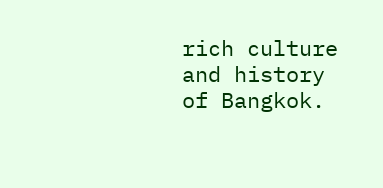rich culture and history of Bangkok.